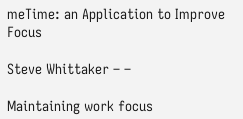meTime: an Application to Improve Focus

Steve Whittaker – –

Maintaining work focus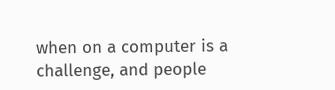when on a computer is a challenge, and people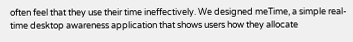often feel that they use their time ineffectively. We designed meTime, a simple real-time desktop awareness application that shows users how they allocate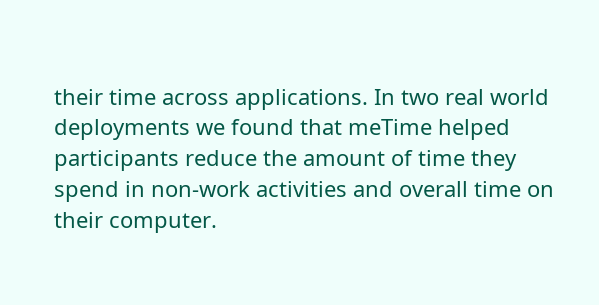their time across applications. In two real world deployments we found that meTime helped participants reduce the amount of time they spend in non-work activities and overall time on their computer.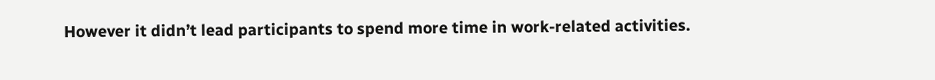However it didn’t lead participants to spend more time in work-related activities.